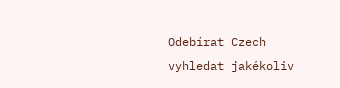Odebírat Czech
vyhledat jakékoliv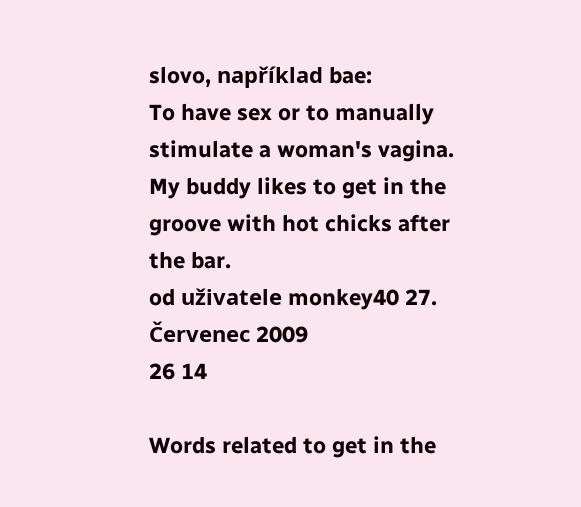slovo, například bae:
To have sex or to manually stimulate a woman's vagina.
My buddy likes to get in the groove with hot chicks after the bar.
od uživatele monkey40 27. Červenec 2009
26 14

Words related to get in the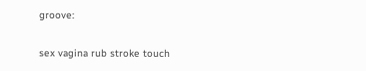groove:

sex vagina rub stroke touch